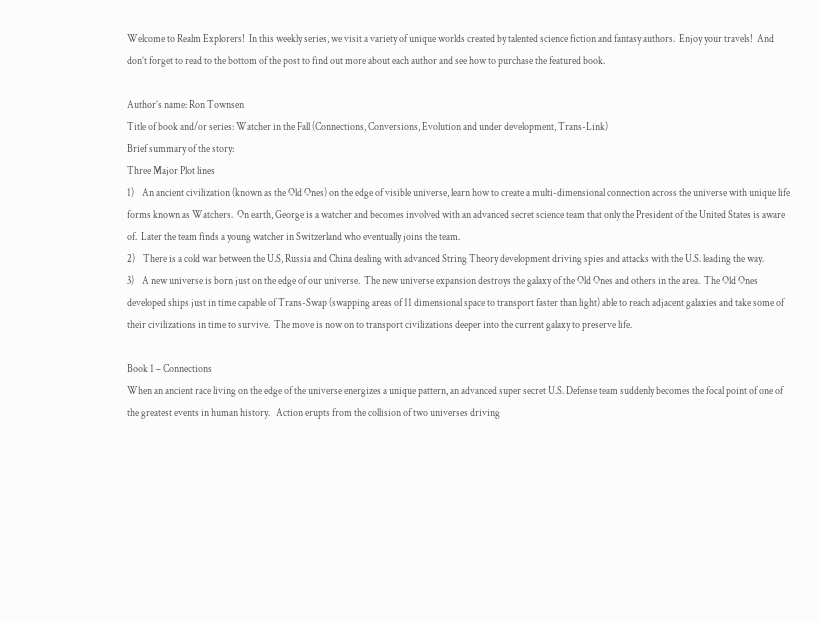Welcome to Realm Explorers!  In this weekly series, we visit a variety of unique worlds created by talented science fiction and fantasy authors.  Enjoy your travels!  And don’t forget to read to the bottom of the post to find out more about each author and see how to purchase the featured book.

Author’s name: Ron Townsen
Title of book and/or series: Watcher in the Fall (Connections, Conversions, Evolution and under development, Trans-Link)
Brief summary of the story:
Three Major Plot lines
1)    An ancient civilization (known as the Old Ones) on the edge of visible universe, learn how to create a multi-dimensional connection across the universe with unique life forms known as Watchers.  On earth, George is a watcher and becomes involved with an advanced secret science team that only the President of the United States is aware of.  Later the team finds a young watcher in Switzerland who eventually joins the team.
2)    There is a cold war between the U.S, Russia and China dealing with advanced String Theory development driving spies and attacks with the U.S. leading the way.
3)    A new universe is born just on the edge of our universe.  The new universe expansion destroys the galaxy of the Old Ones and others in the area.  The Old Ones developed ships just in time capable of Trans-Swap (swapping areas of 11 dimensional space to transport faster than light) able to reach adjacent galaxies and take some of their civilizations in time to survive.  The move is now on to transport civilizations deeper into the current galaxy to preserve life.

Book 1 – Connections
When an ancient race living on the edge of the universe energizes a unique pattern, an advanced super secret U.S. Defense team suddenly becomes the focal point of one of the greatest events in human history.   Action erupts from the collision of two universes driving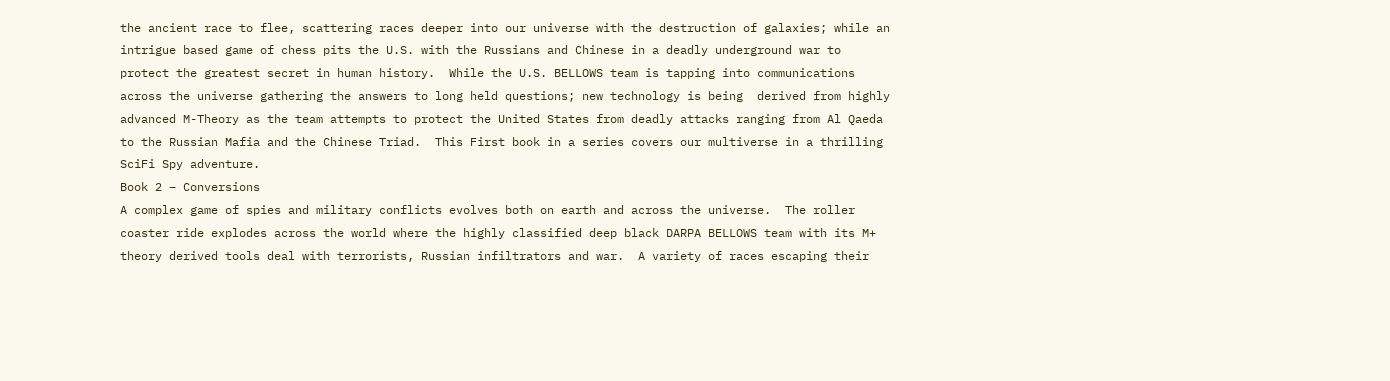the ancient race to flee, scattering races deeper into our universe with the destruction of galaxies; while an intrigue based game of chess pits the U.S. with the Russians and Chinese in a deadly underground war to protect the greatest secret in human history.  While the U.S. BELLOWS team is tapping into communications across the universe gathering the answers to long held questions; new technology is being  derived from highly advanced M-Theory as the team attempts to protect the United States from deadly attacks ranging from Al Qaeda to the Russian Mafia and the Chinese Triad.  This First book in a series covers our multiverse in a thrilling SciFi Spy adventure.
Book 2 – Conversions
A complex game of spies and military conflicts evolves both on earth and across the universe.  The roller coaster ride explodes across the world where the highly classified deep black DARPA BELLOWS team with its M+ theory derived tools deal with terrorists, Russian infiltrators and war.  A variety of races escaping their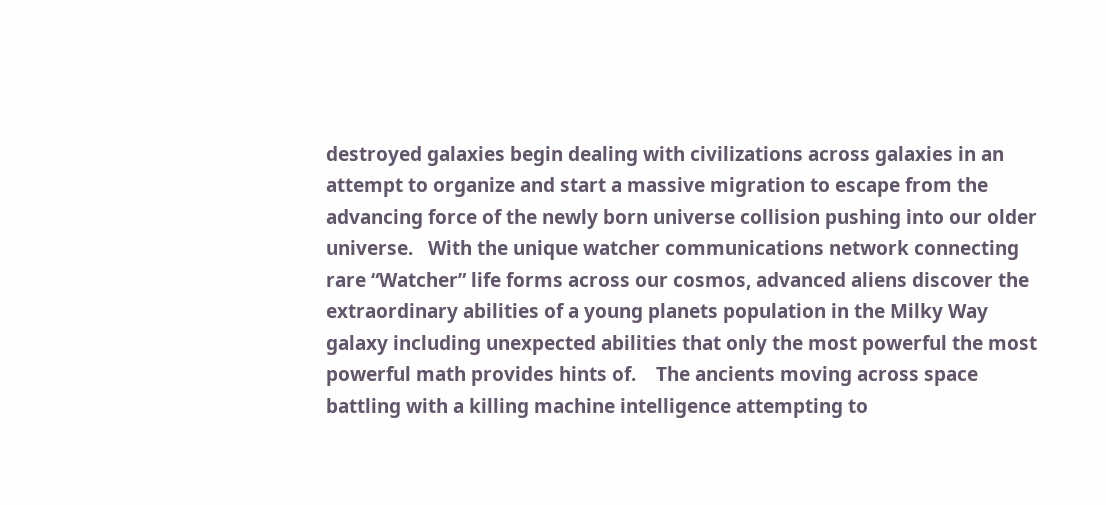destroyed galaxies begin dealing with civilizations across galaxies in an attempt to organize and start a massive migration to escape from the advancing force of the newly born universe collision pushing into our older universe.   With the unique watcher communications network connecting rare “Watcher” life forms across our cosmos, advanced aliens discover the extraordinary abilities of a young planets population in the Milky Way galaxy including unexpected abilities that only the most powerful the most powerful math provides hints of.    The ancients moving across space battling with a killing machine intelligence attempting to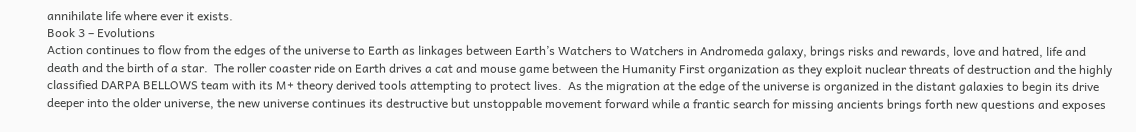annihilate life where ever it exists.
Book 3 – Evolutions
Action continues to flow from the edges of the universe to Earth as linkages between Earth’s Watchers to Watchers in Andromeda galaxy, brings risks and rewards, love and hatred, life and death and the birth of a star.  The roller coaster ride on Earth drives a cat and mouse game between the Humanity First organization as they exploit nuclear threats of destruction and the highly classified DARPA BELLOWS team with its M+ theory derived tools attempting to protect lives.  As the migration at the edge of the universe is organized in the distant galaxies to begin its drive deeper into the older universe, the new universe continues its destructive but unstoppable movement forward while a frantic search for missing ancients brings forth new questions and exposes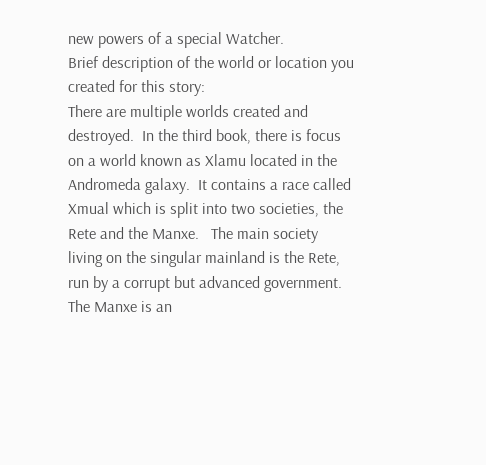new powers of a special Watcher.
Brief description of the world or location you created for this story:
There are multiple worlds created and destroyed.  In the third book, there is focus on a world known as Xlamu located in the Andromeda galaxy.  It contains a race called Xmual which is split into two societies, the Rete and the Manxe.   The main society living on the singular mainland is the Rete, run by a corrupt but advanced government.  The Manxe is an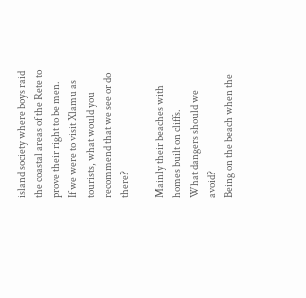island society where boys raid the coastal areas of the Rete to prove their right to be men.
If we were to visit Xlamu as tourists, what would you recommend that we see or do there?

Mainly their beaches with homes built on cliffs.
What dangers should we avoid?
Being on the beach when the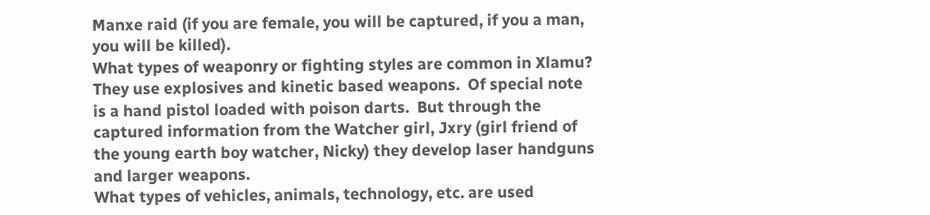Manxe raid (if you are female, you will be captured, if you a man, you will be killed).
What types of weaponry or fighting styles are common in Xlamu?
They use explosives and kinetic based weapons.  Of special note is a hand pistol loaded with poison darts.  But through the captured information from the Watcher girl, Jxry (girl friend of the young earth boy watcher, Nicky) they develop laser handguns and larger weapons.
What types of vehicles, animals, technology, etc. are used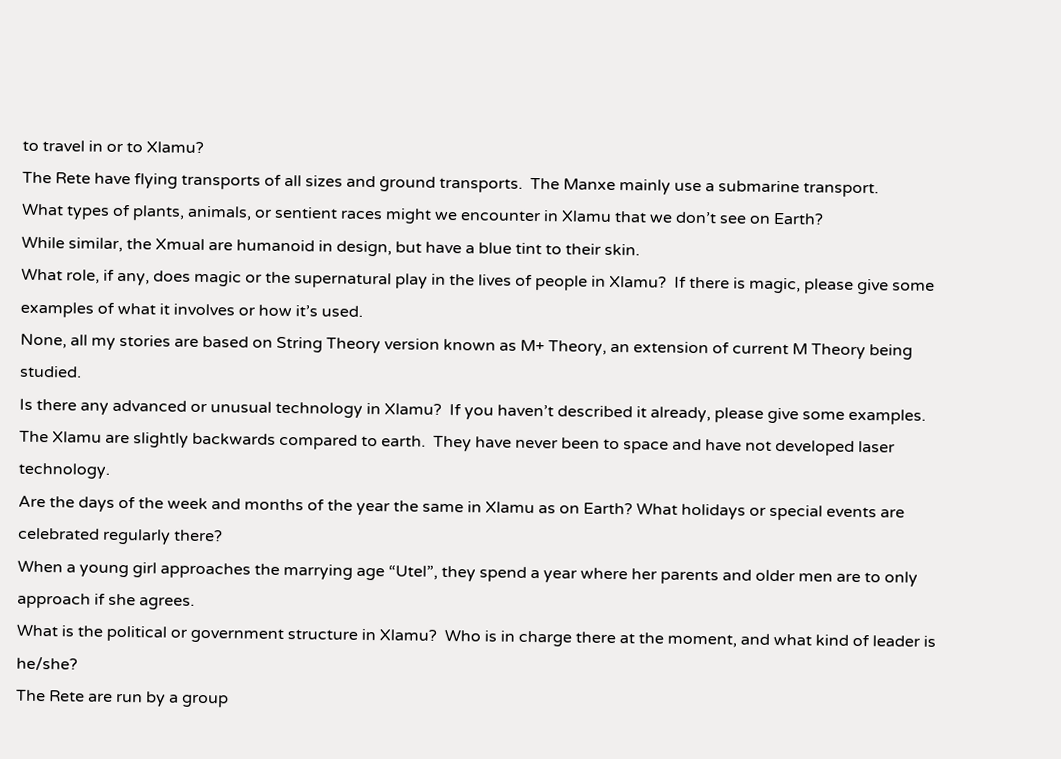to travel in or to Xlamu?
The Rete have flying transports of all sizes and ground transports.  The Manxe mainly use a submarine transport.
What types of plants, animals, or sentient races might we encounter in Xlamu that we don’t see on Earth?
While similar, the Xmual are humanoid in design, but have a blue tint to their skin.
What role, if any, does magic or the supernatural play in the lives of people in Xlamu?  If there is magic, please give some examples of what it involves or how it’s used.
None, all my stories are based on String Theory version known as M+ Theory, an extension of current M Theory being studied.
Is there any advanced or unusual technology in Xlamu?  If you haven’t described it already, please give some examples.
The Xlamu are slightly backwards compared to earth.  They have never been to space and have not developed laser technology.
Are the days of the week and months of the year the same in Xlamu as on Earth? What holidays or special events are celebrated regularly there?
When a young girl approaches the marrying age “Utel”, they spend a year where her parents and older men are to only approach if she agrees.
What is the political or government structure in Xlamu?  Who is in charge there at the moment, and what kind of leader is he/she?
The Rete are run by a group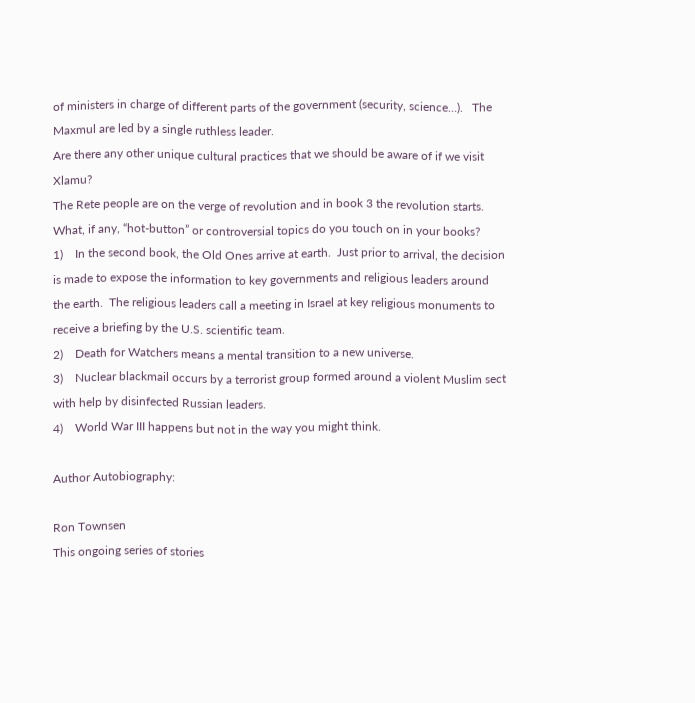of ministers in charge of different parts of the government (security, science…).   The Maxmul are led by a single ruthless leader.
Are there any other unique cultural practices that we should be aware of if we visit Xlamu?
The Rete people are on the verge of revolution and in book 3 the revolution starts.
What, if any, “hot-button” or controversial topics do you touch on in your books?
1)    In the second book, the Old Ones arrive at earth.  Just prior to arrival, the decision is made to expose the information to key governments and religious leaders around the earth.  The religious leaders call a meeting in Israel at key religious monuments to receive a briefing by the U.S. scientific team.
2)    Death for Watchers means a mental transition to a new universe.
3)    Nuclear blackmail occurs by a terrorist group formed around a violent Muslim sect with help by disinfected Russian leaders.
4)    World War III happens but not in the way you might think.

Author Autobiography:

Ron Townsen
This ongoing series of stories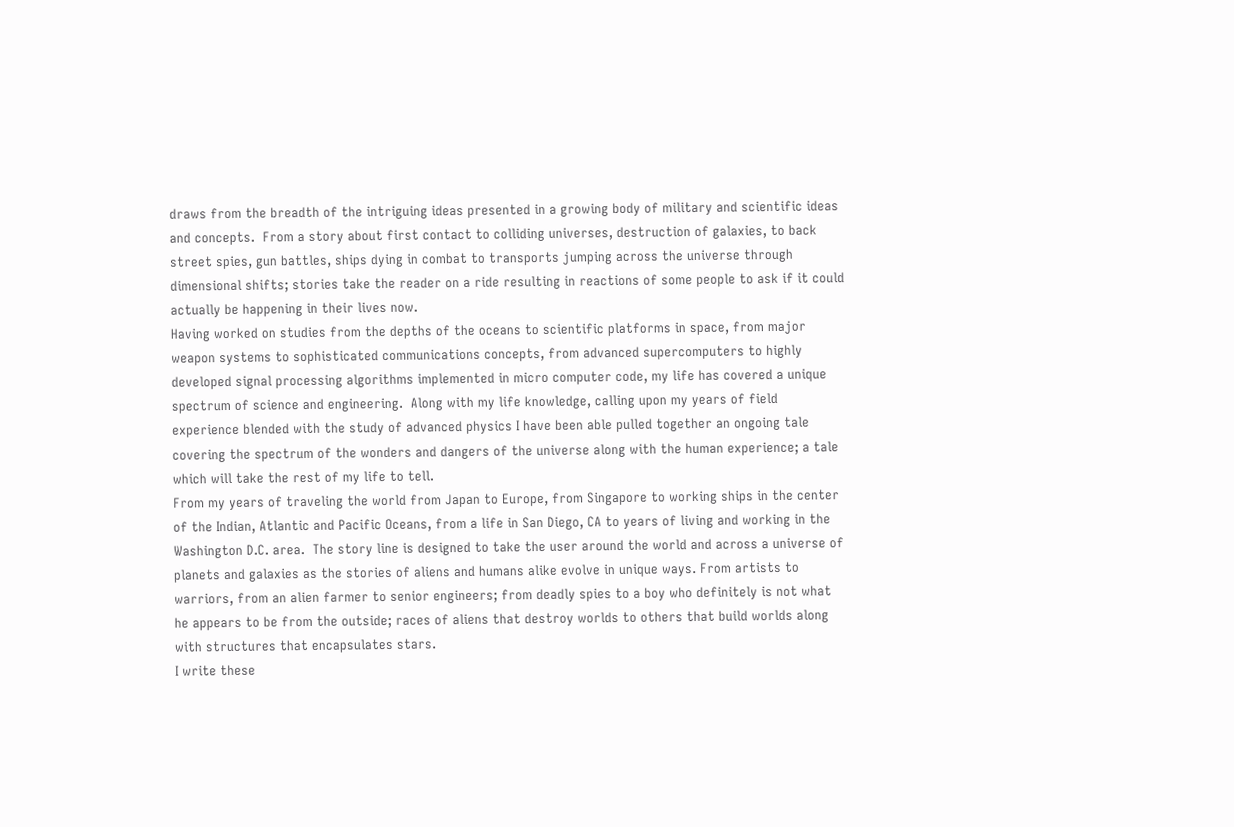draws from the breadth of the intriguing ideas presented in a growing body of military and scientific ideas and concepts.  From a story about first contact to colliding universes, destruction of galaxies, to back street spies, gun battles, ships dying in combat to transports jumping across the universe through dimensional shifts; stories take the reader on a ride resulting in reactions of some people to ask if it could actually be happening in their lives now.
Having worked on studies from the depths of the oceans to scientific platforms in space, from major weapon systems to sophisticated communications concepts, from advanced supercomputers to highly developed signal processing algorithms implemented in micro computer code, my life has covered a unique spectrum of science and engineering.  Along with my life knowledge, calling upon my years of field experience blended with the study of advanced physics I have been able pulled together an ongoing tale covering the spectrum of the wonders and dangers of the universe along with the human experience; a tale which will take the rest of my life to tell.
From my years of traveling the world from Japan to Europe, from Singapore to working ships in the center of the Indian, Atlantic and Pacific Oceans, from a life in San Diego, CA to years of living and working in the Washington D.C. area.  The story line is designed to take the user around the world and across a universe of planets and galaxies as the stories of aliens and humans alike evolve in unique ways. From artists to warriors, from an alien farmer to senior engineers; from deadly spies to a boy who definitely is not what he appears to be from the outside; races of aliens that destroy worlds to others that build worlds along with structures that encapsulates stars.
I write these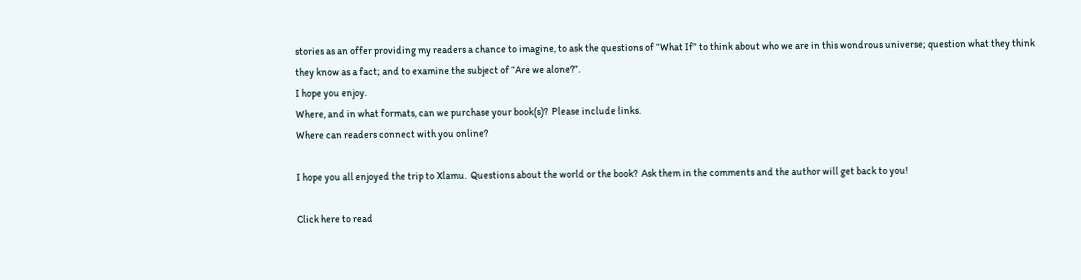stories as an offer providing my readers a chance to imagine, to ask the questions of “What If” to think about who we are in this wondrous universe; question what they think they know as a fact; and to examine the subject of “Are we alone?”.
I hope you enjoy.
Where, and in what formats, can we purchase your book(s)?  Please include links.
Where can readers connect with you online?

I hope you all enjoyed the trip to Xlamu.  Questions about the world or the book?  Ask them in the comments and the author will get back to you!

Click here to read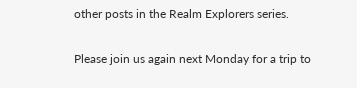other posts in the Realm Explorers series.

Please join us again next Monday for a trip to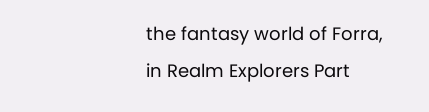the fantasy world of Forra, in Realm Explorers Part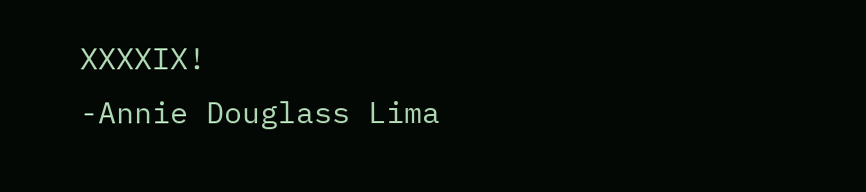XXXXIX!
-Annie Douglass Lima